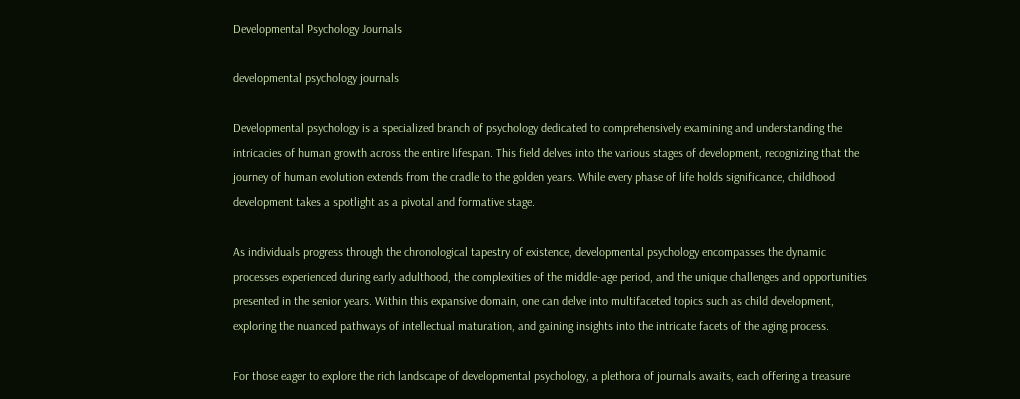Developmental Psychology Journals

developmental psychology journals

Developmental psychology is a specialized branch of psychology dedicated to comprehensively examining and understanding the intricacies of human growth across the entire lifespan. This field delves into the various stages of development, recognizing that the journey of human evolution extends from the cradle to the golden years. While every phase of life holds significance, childhood development takes a spotlight as a pivotal and formative stage.

As individuals progress through the chronological tapestry of existence, developmental psychology encompasses the dynamic processes experienced during early adulthood, the complexities of the middle-age period, and the unique challenges and opportunities presented in the senior years. Within this expansive domain, one can delve into multifaceted topics such as child development, exploring the nuanced pathways of intellectual maturation, and gaining insights into the intricate facets of the aging process.

For those eager to explore the rich landscape of developmental psychology, a plethora of journals awaits, each offering a treasure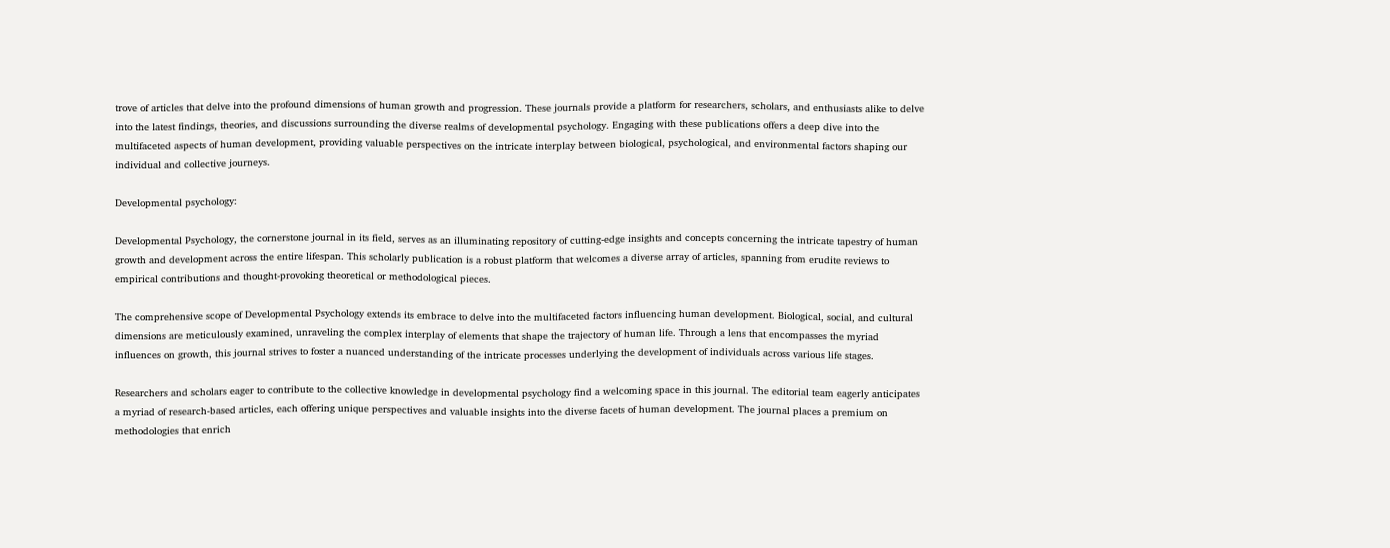trove of articles that delve into the profound dimensions of human growth and progression. These journals provide a platform for researchers, scholars, and enthusiasts alike to delve into the latest findings, theories, and discussions surrounding the diverse realms of developmental psychology. Engaging with these publications offers a deep dive into the multifaceted aspects of human development, providing valuable perspectives on the intricate interplay between biological, psychological, and environmental factors shaping our individual and collective journeys.

Developmental psychology:

Developmental Psychology, the cornerstone journal in its field, serves as an illuminating repository of cutting-edge insights and concepts concerning the intricate tapestry of human growth and development across the entire lifespan. This scholarly publication is a robust platform that welcomes a diverse array of articles, spanning from erudite reviews to empirical contributions and thought-provoking theoretical or methodological pieces.

The comprehensive scope of Developmental Psychology extends its embrace to delve into the multifaceted factors influencing human development. Biological, social, and cultural dimensions are meticulously examined, unraveling the complex interplay of elements that shape the trajectory of human life. Through a lens that encompasses the myriad influences on growth, this journal strives to foster a nuanced understanding of the intricate processes underlying the development of individuals across various life stages.

Researchers and scholars eager to contribute to the collective knowledge in developmental psychology find a welcoming space in this journal. The editorial team eagerly anticipates a myriad of research-based articles, each offering unique perspectives and valuable insights into the diverse facets of human development. The journal places a premium on methodologies that enrich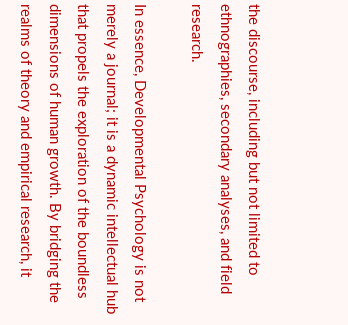the discourse, including but not limited to ethnographies, secondary analyses, and field research.

In essence, Developmental Psychology is not merely a journal; it is a dynamic intellectual hub that propels the exploration of the boundless dimensions of human growth. By bridging the realms of theory and empirical research, it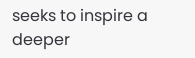seeks to inspire a deeper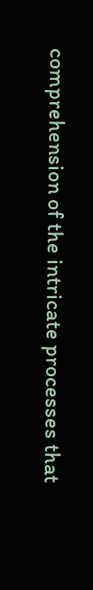comprehension of the intricate processes that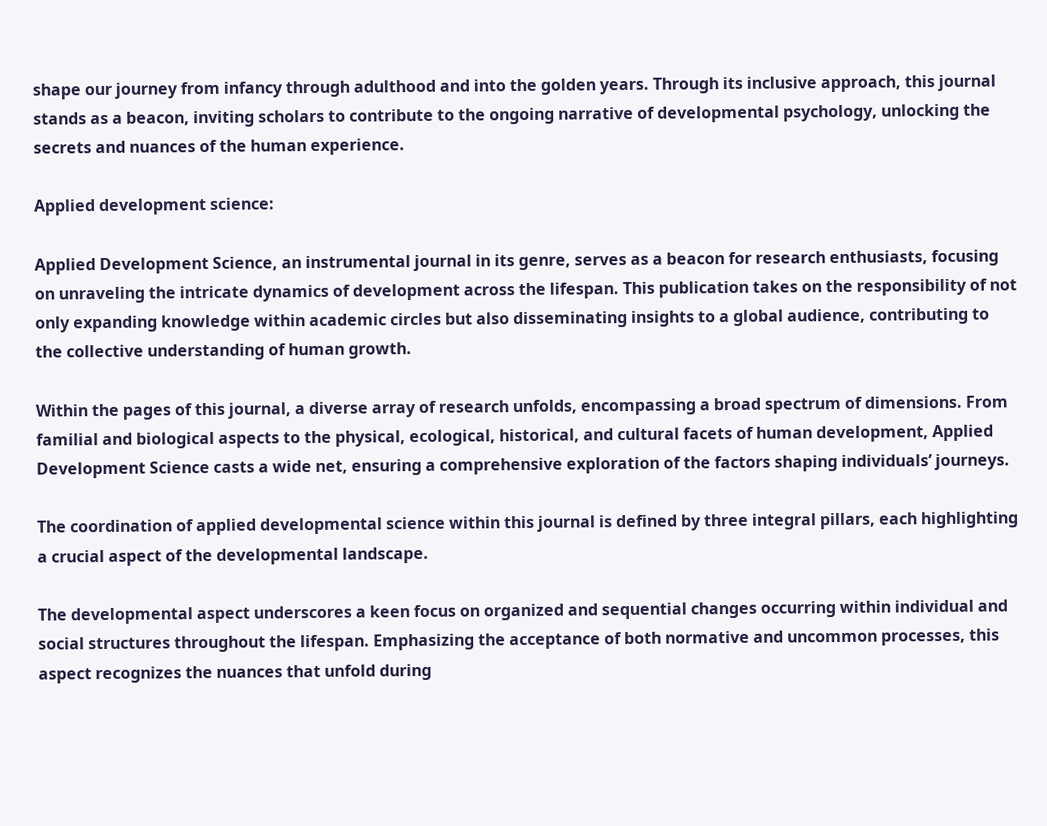shape our journey from infancy through adulthood and into the golden years. Through its inclusive approach, this journal stands as a beacon, inviting scholars to contribute to the ongoing narrative of developmental psychology, unlocking the secrets and nuances of the human experience.

Applied development science:

Applied Development Science, an instrumental journal in its genre, serves as a beacon for research enthusiasts, focusing on unraveling the intricate dynamics of development across the lifespan. This publication takes on the responsibility of not only expanding knowledge within academic circles but also disseminating insights to a global audience, contributing to the collective understanding of human growth.

Within the pages of this journal, a diverse array of research unfolds, encompassing a broad spectrum of dimensions. From familial and biological aspects to the physical, ecological, historical, and cultural facets of human development, Applied Development Science casts a wide net, ensuring a comprehensive exploration of the factors shaping individuals’ journeys.

The coordination of applied developmental science within this journal is defined by three integral pillars, each highlighting a crucial aspect of the developmental landscape.

The developmental aspect underscores a keen focus on organized and sequential changes occurring within individual and social structures throughout the lifespan. Emphasizing the acceptance of both normative and uncommon processes, this aspect recognizes the nuances that unfold during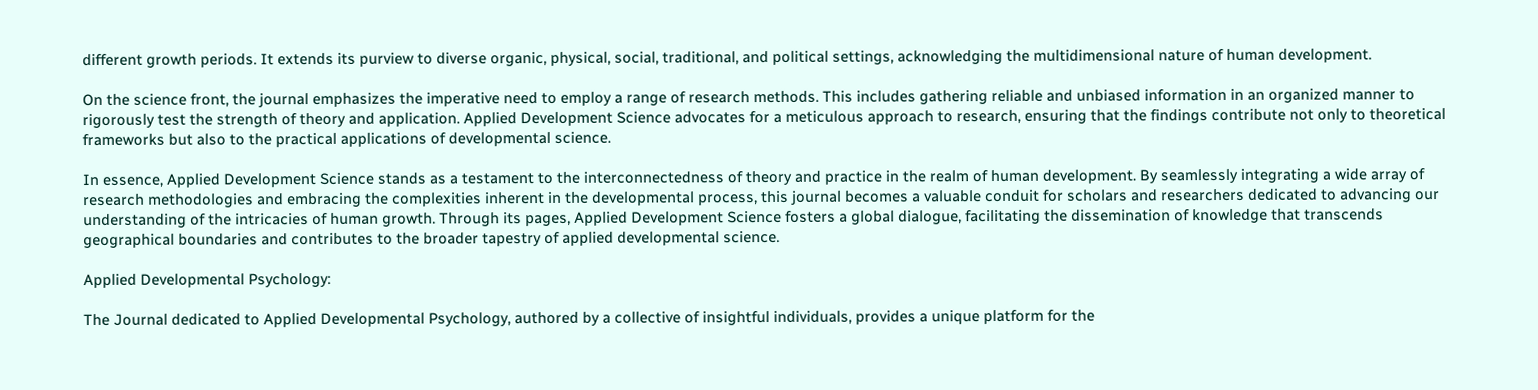different growth periods. It extends its purview to diverse organic, physical, social, traditional, and political settings, acknowledging the multidimensional nature of human development.

On the science front, the journal emphasizes the imperative need to employ a range of research methods. This includes gathering reliable and unbiased information in an organized manner to rigorously test the strength of theory and application. Applied Development Science advocates for a meticulous approach to research, ensuring that the findings contribute not only to theoretical frameworks but also to the practical applications of developmental science.

In essence, Applied Development Science stands as a testament to the interconnectedness of theory and practice in the realm of human development. By seamlessly integrating a wide array of research methodologies and embracing the complexities inherent in the developmental process, this journal becomes a valuable conduit for scholars and researchers dedicated to advancing our understanding of the intricacies of human growth. Through its pages, Applied Development Science fosters a global dialogue, facilitating the dissemination of knowledge that transcends geographical boundaries and contributes to the broader tapestry of applied developmental science.

Applied Developmental Psychology:

The Journal dedicated to Applied Developmental Psychology, authored by a collective of insightful individuals, provides a unique platform for the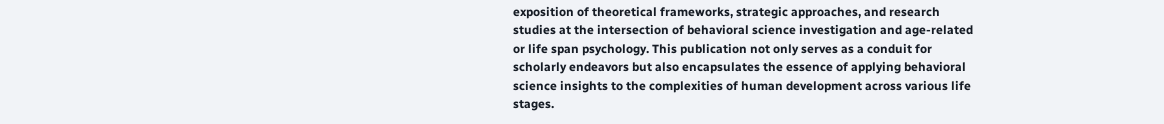exposition of theoretical frameworks, strategic approaches, and research studies at the intersection of behavioral science investigation and age-related or life span psychology. This publication not only serves as a conduit for scholarly endeavors but also encapsulates the essence of applying behavioral science insights to the complexities of human development across various life stages.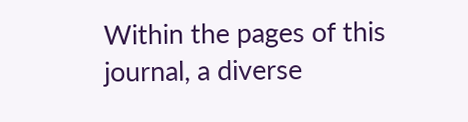Within the pages of this journal, a diverse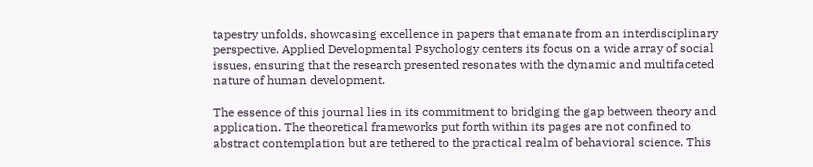tapestry unfolds, showcasing excellence in papers that emanate from an interdisciplinary perspective. Applied Developmental Psychology centers its focus on a wide array of social issues, ensuring that the research presented resonates with the dynamic and multifaceted nature of human development.

The essence of this journal lies in its commitment to bridging the gap between theory and application. The theoretical frameworks put forth within its pages are not confined to abstract contemplation but are tethered to the practical realm of behavioral science. This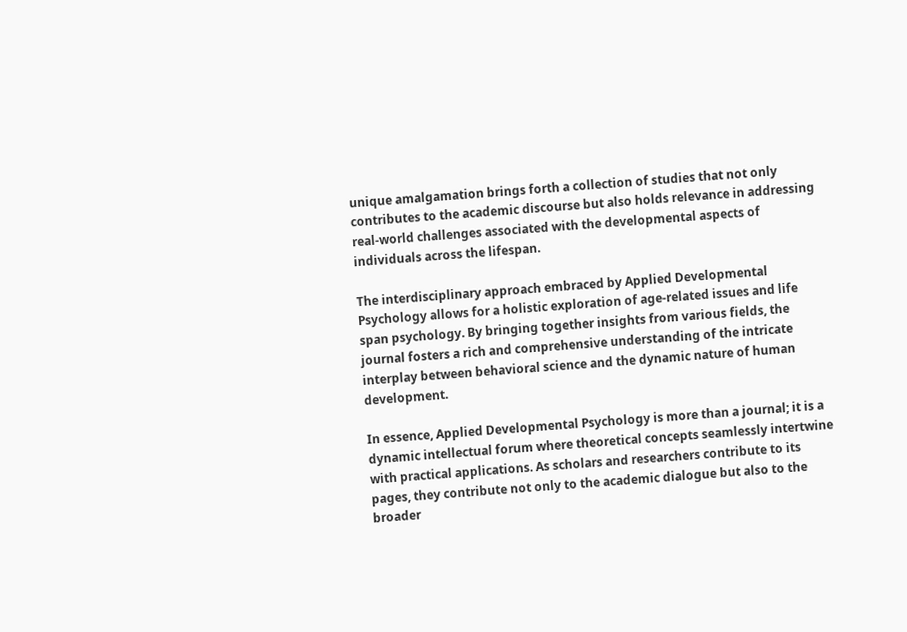unique amalgamation brings forth a collection of studies that not only contributes to the academic discourse but also holds relevance in addressing real-world challenges associated with the developmental aspects of individuals across the lifespan.

The interdisciplinary approach embraced by Applied Developmental Psychology allows for a holistic exploration of age-related issues and life span psychology. By bringing together insights from various fields, the journal fosters a rich and comprehensive understanding of the intricate interplay between behavioral science and the dynamic nature of human development.

In essence, Applied Developmental Psychology is more than a journal; it is a dynamic intellectual forum where theoretical concepts seamlessly intertwine with practical applications. As scholars and researchers contribute to its pages, they contribute not only to the academic dialogue but also to the broader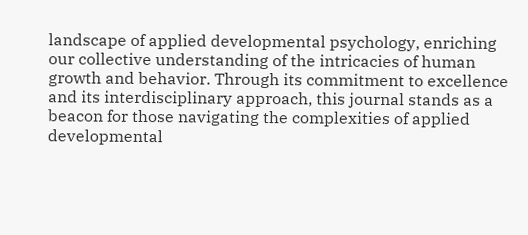landscape of applied developmental psychology, enriching our collective understanding of the intricacies of human growth and behavior. Through its commitment to excellence and its interdisciplinary approach, this journal stands as a beacon for those navigating the complexities of applied developmental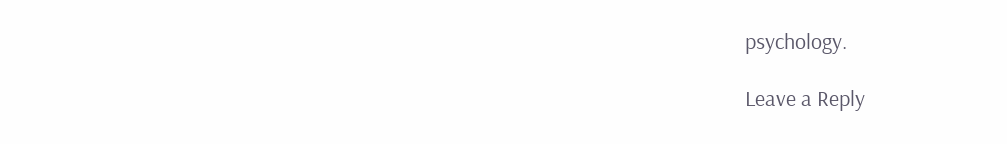psychology.

Leave a Reply